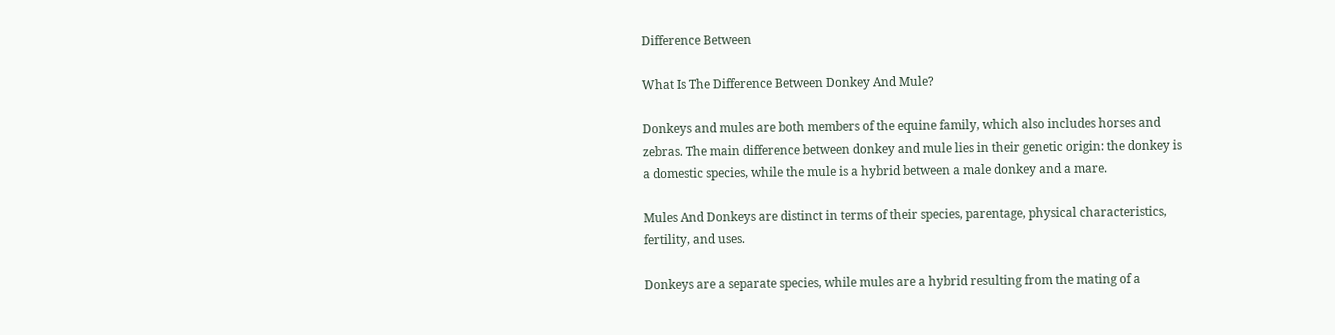Difference Between

What Is The Difference Between Donkey And Mule?

Donkeys and mules are both members of the equine family, which also includes horses and zebras. The main difference between donkey and mule lies in their genetic origin: the donkey is a domestic species, while the mule is a hybrid between a male donkey and a mare.

Mules And Donkeys are distinct in terms of their species, parentage, physical characteristics, fertility, and uses.

Donkeys are a separate species, while mules are a hybrid resulting from the mating of a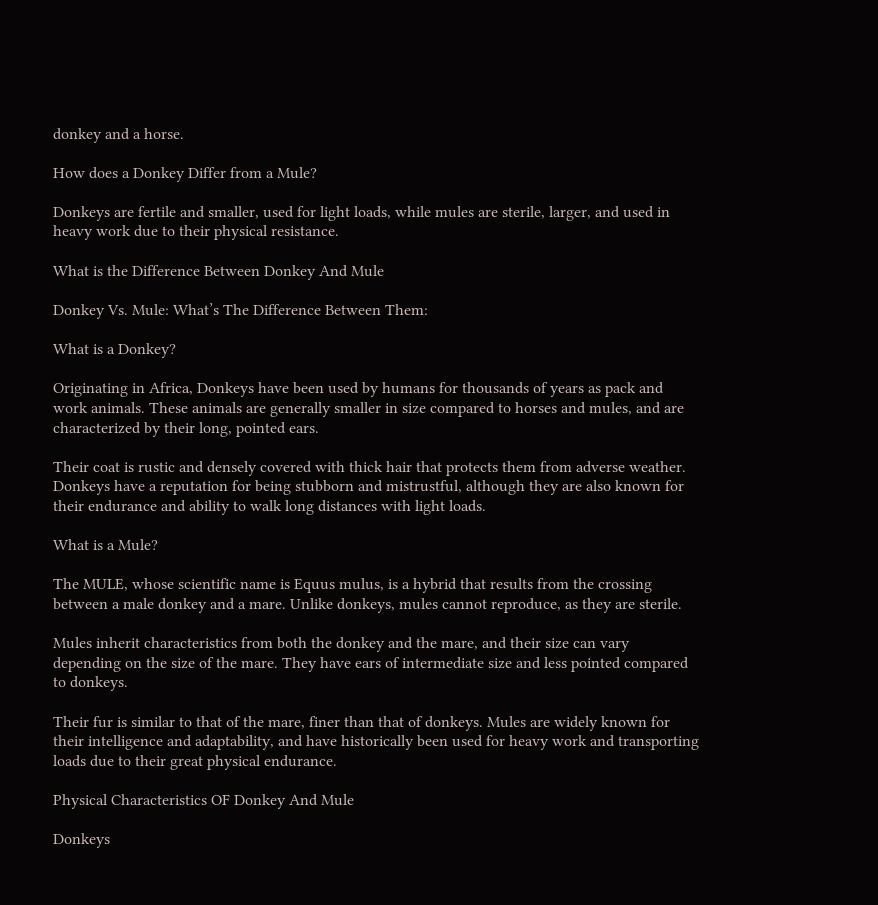donkey and a horse.

How does a Donkey Differ from a Mule?

Donkeys are fertile and smaller, used for light loads, while mules are sterile, larger, and used in heavy work due to their physical resistance.

What is the Difference Between Donkey And Mule

Donkey Vs. Mule: What’s The Difference Between Them:

What is a Donkey?

Originating in Africa, Donkeys have been used by humans for thousands of years as pack and work animals. These animals are generally smaller in size compared to horses and mules, and are characterized by their long, pointed ears.

Their coat is rustic and densely covered with thick hair that protects them from adverse weather. Donkeys have a reputation for being stubborn and mistrustful, although they are also known for their endurance and ability to walk long distances with light loads.

What is a Mule?

The MULE, whose scientific name is Equus mulus, is a hybrid that results from the crossing between a male donkey and a mare. Unlike donkeys, mules cannot reproduce, as they are sterile.

Mules inherit characteristics from both the donkey and the mare, and their size can vary depending on the size of the mare. They have ears of intermediate size and less pointed compared to donkeys.

Their fur is similar to that of the mare, finer than that of donkeys. Mules are widely known for their intelligence and adaptability, and have historically been used for heavy work and transporting loads due to their great physical endurance.

Physical Characteristics OF Donkey And Mule

Donkeys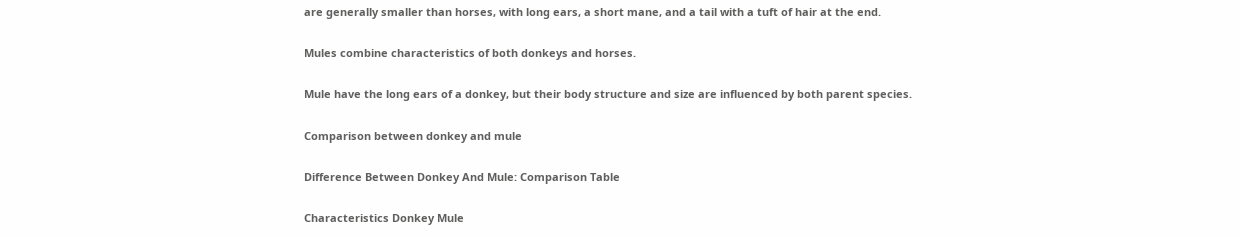are generally smaller than horses, with long ears, a short mane, and a tail with a tuft of hair at the end.

Mules combine characteristics of both donkeys and horses.

Mule have the long ears of a donkey, but their body structure and size are influenced by both parent species.

Comparison between donkey and mule

Difference Between Donkey And Mule: Comparison Table

Characteristics Donkey Mule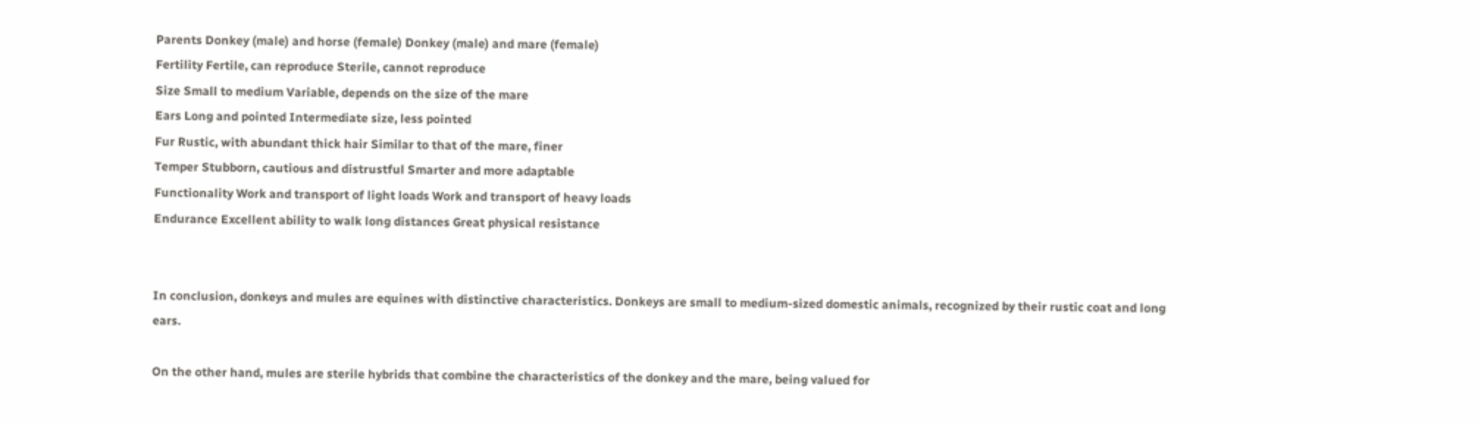Parents Donkey (male) and horse (female) Donkey (male) and mare (female)
Fertility Fertile, can reproduce Sterile, cannot reproduce
Size Small to medium Variable, depends on the size of the mare
Ears Long and pointed Intermediate size, less pointed
Fur Rustic, with abundant thick hair Similar to that of the mare, finer
Temper Stubborn, cautious and distrustful Smarter and more adaptable
Functionality Work and transport of light loads Work and transport of heavy loads
Endurance Excellent ability to walk long distances Great physical resistance


In conclusion, donkeys and mules are equines with distinctive characteristics. Donkeys are small to medium-sized domestic animals, recognized by their rustic coat and long ears.

On the other hand, mules are sterile hybrids that combine the characteristics of the donkey and the mare, being valued for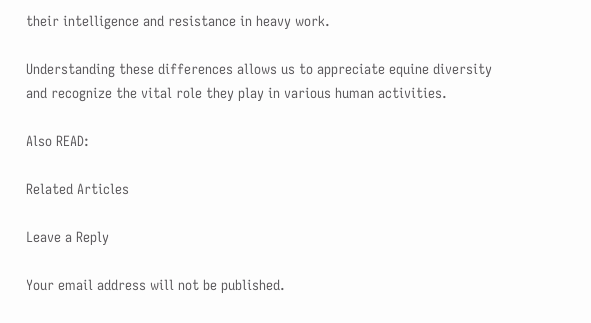their intelligence and resistance in heavy work.

Understanding these differences allows us to appreciate equine diversity and recognize the vital role they play in various human activities.

Also READ:

Related Articles

Leave a Reply

Your email address will not be published.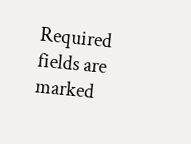Required fields are marked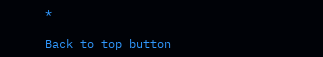*

Back to top button